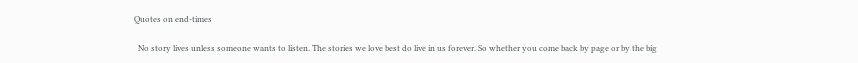Quotes on end-times

  No story lives unless someone wants to listen. The stories we love best do live in us forever. So whether you come back by page or by the big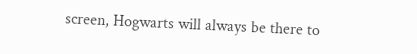screen, Hogwarts will always be there to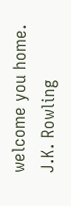welcome you home.
J.K. Rowling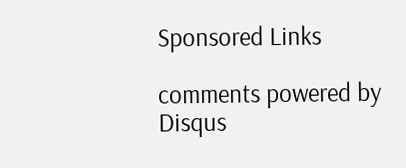Sponsored Links

comments powered by Disqus